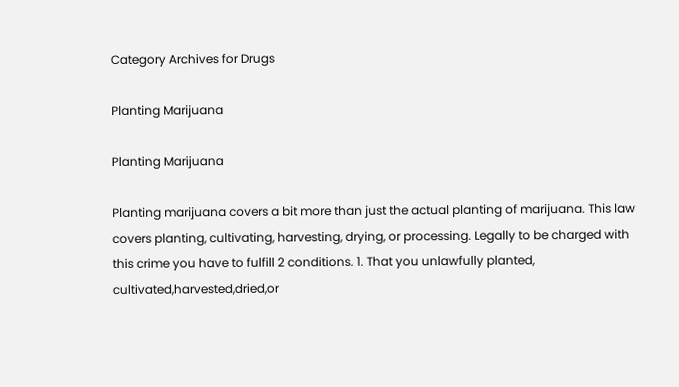Category Archives for Drugs

Planting Marijuana

Planting Marijuana

Planting marijuana covers a bit more than just the actual planting of marijuana. This law covers planting, cultivating, harvesting, drying, or processing. Legally to be charged with this crime you have to fulfill 2 conditions. 1. That you unlawfully planted, cultivated,harvested,dried,or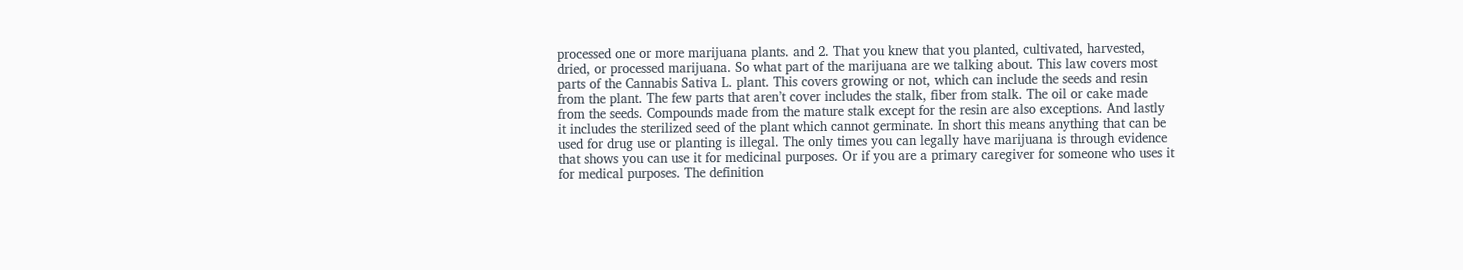processed one or more marijuana plants. and 2. That you knew that you planted, cultivated, harvested, dried, or processed marijuana. So what part of the marijuana are we talking about. This law covers most parts of the Cannabis Sativa L. plant. This covers growing or not, which can include the seeds and resin from the plant. The few parts that aren’t cover includes the stalk, fiber from stalk. The oil or cake made from the seeds. Compounds made from the mature stalk except for the resin are also exceptions. And lastly it includes the sterilized seed of the plant which cannot germinate. In short this means anything that can be used for drug use or planting is illegal. The only times you can legally have marijuana is through evidence that shows you can use it for medicinal purposes. Or if you are a primary caregiver for someone who uses it for medical purposes. The definition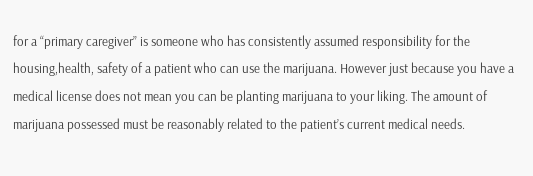for a “primary caregiver” is someone who has consistently assumed responsibility for the housing,health, safety of a patient who can use the marijuana. However just because you have a medical license does not mean you can be planting marijuana to your liking. The amount of marijuana possessed must be reasonably related to the patient’s current medical needs.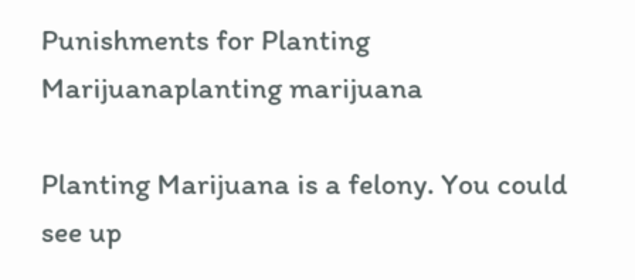Punishments for Planting Marijuanaplanting marijuana

Planting Marijuana is a felony. You could see up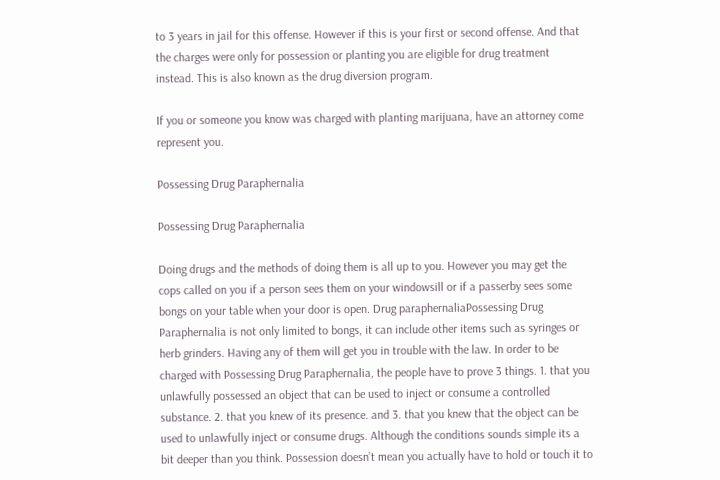to 3 years in jail for this offense. However if this is your first or second offense. And that the charges were only for possession or planting you are eligible for drug treatment instead. This is also known as the drug diversion program.

If you or someone you know was charged with planting marijuana, have an attorney come represent you.

Possessing Drug Paraphernalia

Possessing Drug Paraphernalia

Doing drugs and the methods of doing them is all up to you. However you may get the cops called on you if a person sees them on your windowsill or if a passerby sees some bongs on your table when your door is open. Drug paraphernaliaPossessing Drug Paraphernalia is not only limited to bongs, it can include other items such as syringes or herb grinders. Having any of them will get you in trouble with the law. In order to be charged with Possessing Drug Paraphernalia, the people have to prove 3 things. 1. that you unlawfully possessed an object that can be used to inject or consume a controlled substance. 2. that you knew of its presence. and 3. that you knew that the object can be used to unlawfully inject or consume drugs. Although the conditions sounds simple its a bit deeper than you think. Possession doesn’t mean you actually have to hold or touch it to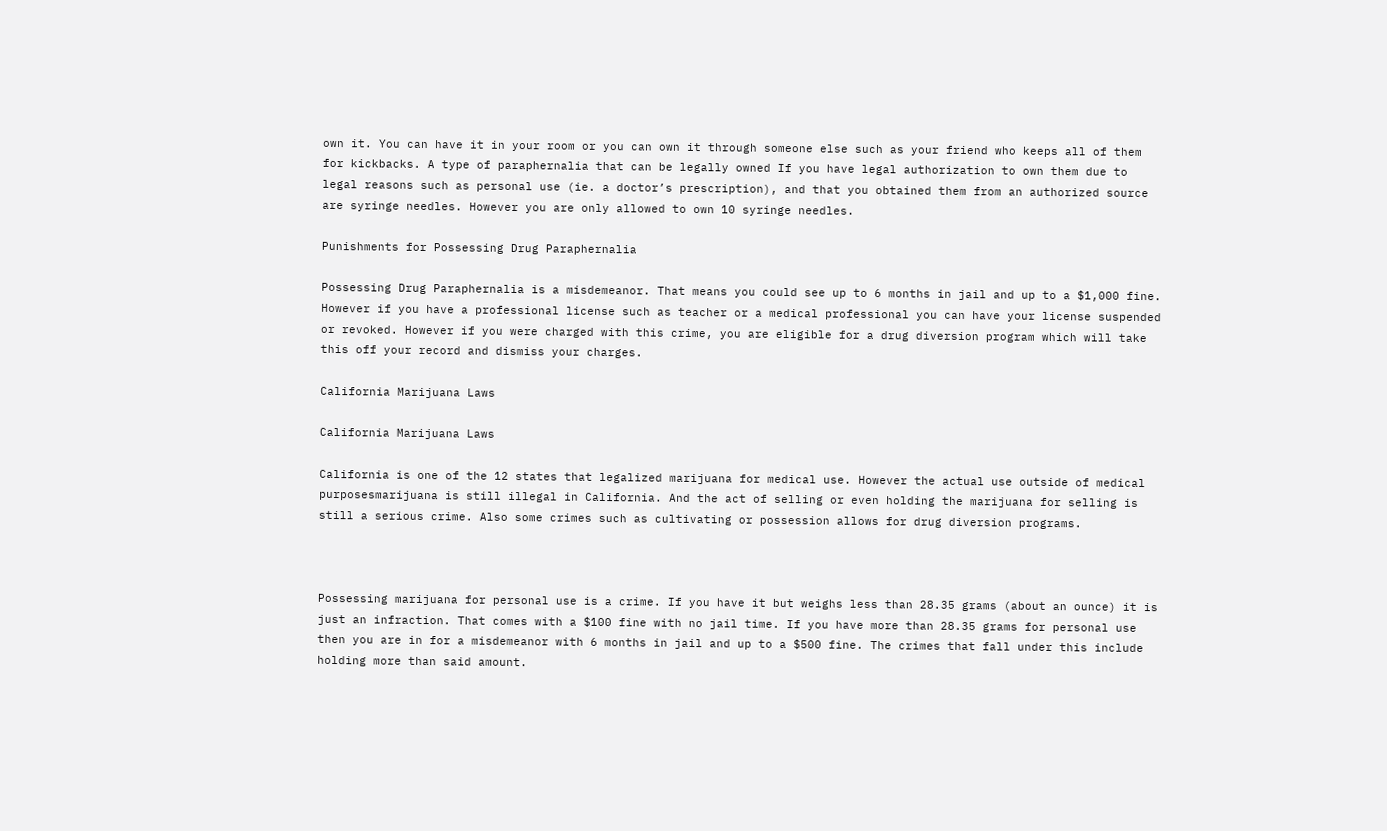own it. You can have it in your room or you can own it through someone else such as your friend who keeps all of them for kickbacks. A type of paraphernalia that can be legally owned If you have legal authorization to own them due to legal reasons such as personal use (ie. a doctor’s prescription), and that you obtained them from an authorized source are syringe needles. However you are only allowed to own 10 syringe needles.

Punishments for Possessing Drug Paraphernalia

Possessing Drug Paraphernalia is a misdemeanor. That means you could see up to 6 months in jail and up to a $1,000 fine. However if you have a professional license such as teacher or a medical professional you can have your license suspended or revoked. However if you were charged with this crime, you are eligible for a drug diversion program which will take this off your record and dismiss your charges.

California Marijuana Laws

California Marijuana Laws

California is one of the 12 states that legalized marijuana for medical use. However the actual use outside of medical purposesmarijuana is still illegal in California. And the act of selling or even holding the marijuana for selling is still a serious crime. Also some crimes such as cultivating or possession allows for drug diversion programs.



Possessing marijuana for personal use is a crime. If you have it but weighs less than 28.35 grams (about an ounce) it is just an infraction. That comes with a $100 fine with no jail time. If you have more than 28.35 grams for personal use then you are in for a misdemeanor with 6 months in jail and up to a $500 fine. The crimes that fall under this include holding more than said amount.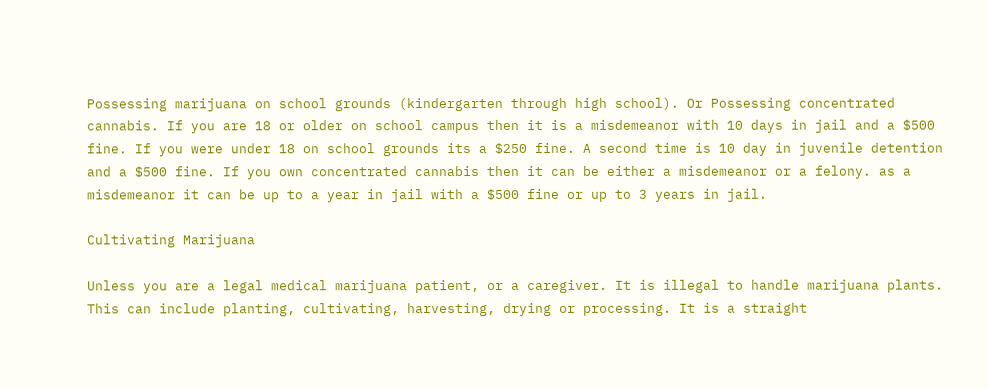Possessing marijuana on school grounds (kindergarten through high school). Or Possessing concentrated cannabis. If you are 18 or older on school campus then it is a misdemeanor with 10 days in jail and a $500 fine. If you were under 18 on school grounds its a $250 fine. A second time is 10 day in juvenile detention and a $500 fine. If you own concentrated cannabis then it can be either a misdemeanor or a felony. as a misdemeanor it can be up to a year in jail with a $500 fine or up to 3 years in jail.

Cultivating Marijuana

Unless you are a legal medical marijuana patient, or a caregiver. It is illegal to handle marijuana plants. This can include planting, cultivating, harvesting, drying or processing. It is a straight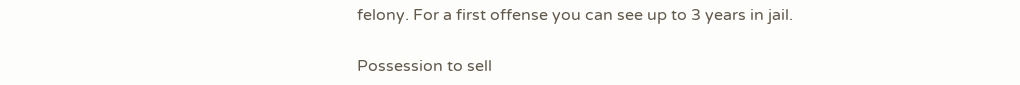felony. For a first offense you can see up to 3 years in jail.

Possession to sell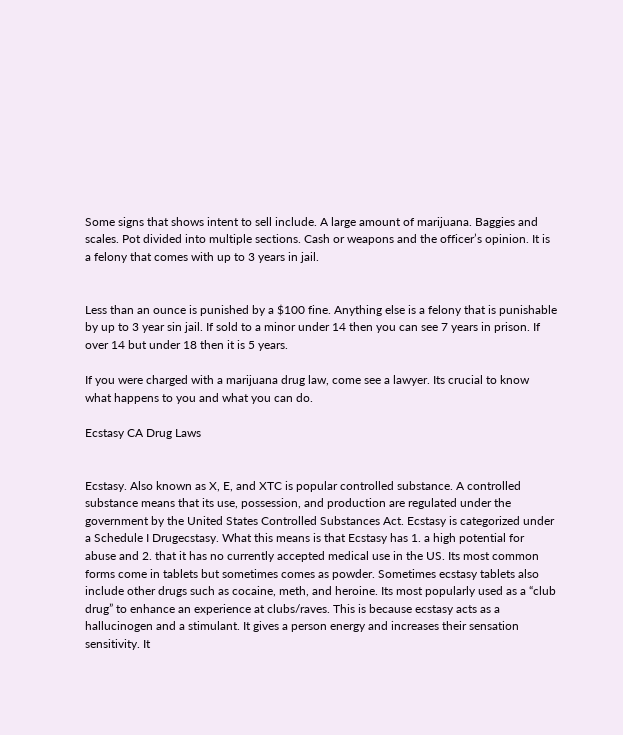Some signs that shows intent to sell include. A large amount of marijuana. Baggies and scales. Pot divided into multiple sections. Cash or weapons and the officer’s opinion. It is a felony that comes with up to 3 years in jail.


Less than an ounce is punished by a $100 fine. Anything else is a felony that is punishable by up to 3 year sin jail. If sold to a minor under 14 then you can see 7 years in prison. If over 14 but under 18 then it is 5 years.

If you were charged with a marijuana drug law, come see a lawyer. Its crucial to know what happens to you and what you can do.

Ecstasy CA Drug Laws


Ecstasy. Also known as X, E, and XTC is popular controlled substance. A controlled substance means that its use, possession, and production are regulated under the government by the United States Controlled Substances Act. Ecstasy is categorized under a Schedule I Drugecstasy. What this means is that Ecstasy has 1. a high potential for abuse and 2. that it has no currently accepted medical use in the US. Its most common forms come in tablets but sometimes comes as powder. Sometimes ecstasy tablets also include other drugs such as cocaine, meth, and heroine. Its most popularly used as a “club drug” to enhance an experience at clubs/raves. This is because ecstasy acts as a hallucinogen and a stimulant. It gives a person energy and increases their sensation sensitivity. It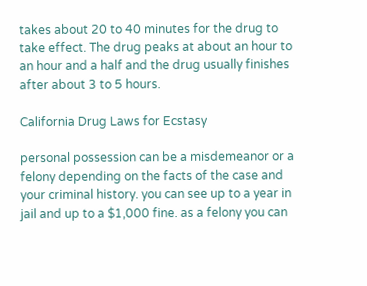takes about 20 to 40 minutes for the drug to take effect. The drug peaks at about an hour to an hour and a half and the drug usually finishes after about 3 to 5 hours.

California Drug Laws for Ecstasy

personal possession can be a misdemeanor or a felony depending on the facts of the case and your criminal history. you can see up to a year in jail and up to a $1,000 fine. as a felony you can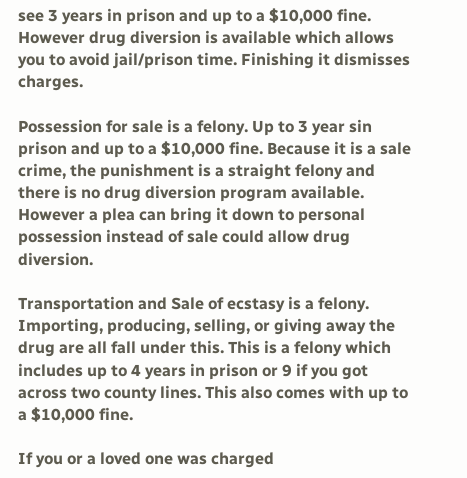see 3 years in prison and up to a $10,000 fine. However drug diversion is available which allows you to avoid jail/prison time. Finishing it dismisses charges.

Possession for sale is a felony. Up to 3 year sin prison and up to a $10,000 fine. Because it is a sale crime, the punishment is a straight felony and there is no drug diversion program available. However a plea can bring it down to personal possession instead of sale could allow drug diversion.

Transportation and Sale of ecstasy is a felony. Importing, producing, selling, or giving away the drug are all fall under this. This is a felony which includes up to 4 years in prison or 9 if you got across two county lines. This also comes with up to a $10,000 fine.

If you or a loved one was charged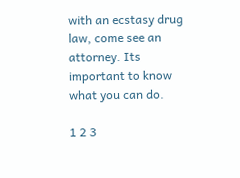with an ecstasy drug law, come see an attorney. Its important to know what you can do.

1 2 3